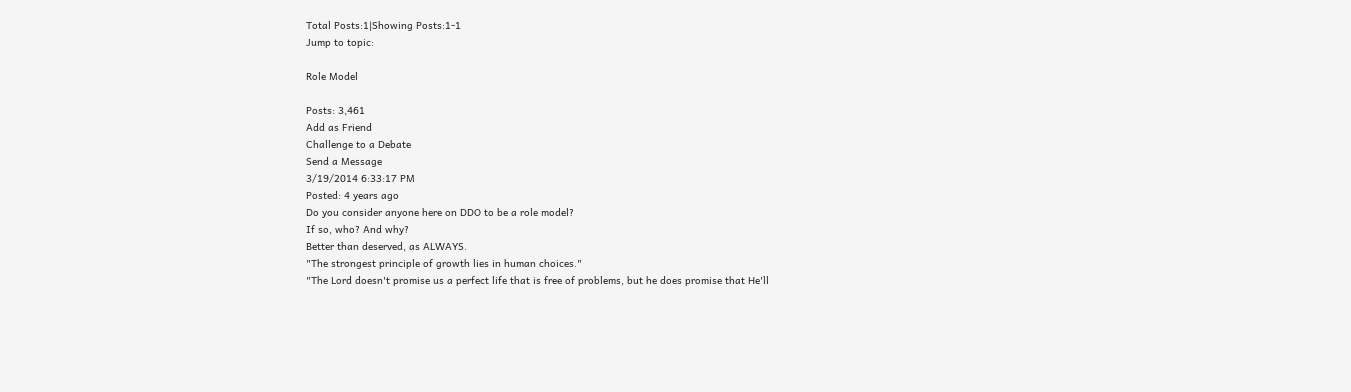Total Posts:1|Showing Posts:1-1
Jump to topic:

Role Model

Posts: 3,461
Add as Friend
Challenge to a Debate
Send a Message
3/19/2014 6:33:17 PM
Posted: 4 years ago
Do you consider anyone here on DDO to be a role model?
If so, who? And why?
Better than deserved, as ALWAYS.
"The strongest principle of growth lies in human choices."
"The Lord doesn't promise us a perfect life that is free of problems, but he does promise that He'll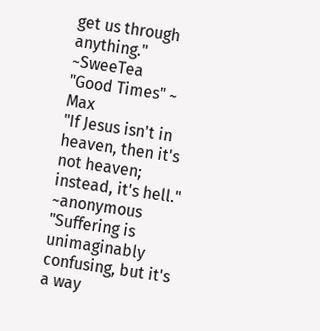get us through anything." ~SweeTea
"Good Times" ~ Max
"If Jesus isn't in heaven, then it's not heaven; instead, it's hell." ~anonymous
"Suffering is unimaginably confusing, but it's a way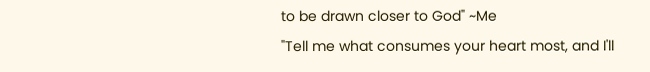to be drawn closer to God" ~Me
"Tell me what consumes your heart most, and I'll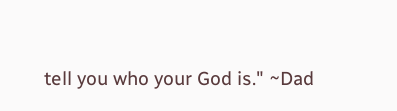tell you who your God is." ~Dad